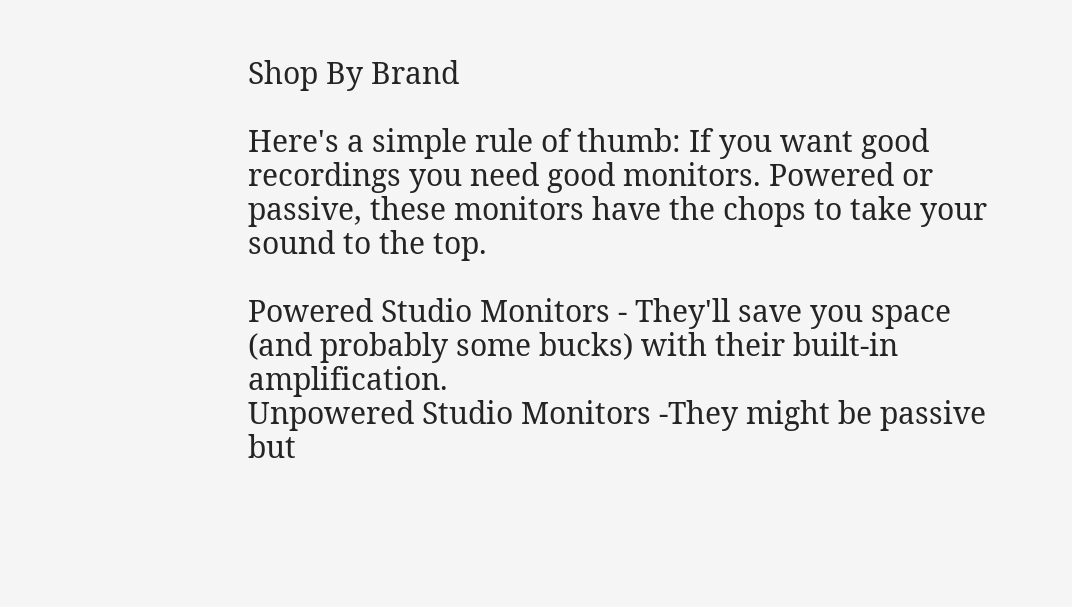Shop By Brand

Here's a simple rule of thumb: If you want good recordings you need good monitors. Powered or passive, these monitors have the chops to take your sound to the top.

Powered Studio Monitors - They'll save you space (and probably some bucks) with their built-in amplification.
Unpowered Studio Monitors -They might be passive but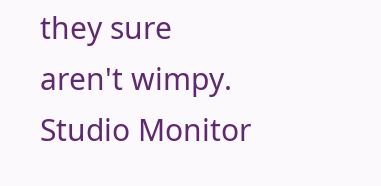they sure aren't wimpy.
Studio Monitor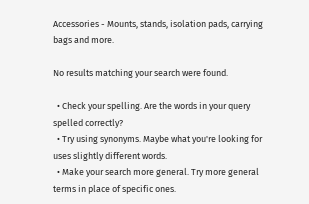Accessories - Mounts, stands, isolation pads, carrying bags and more.

No results matching your search were found.

  • Check your spelling. Are the words in your query spelled correctly?
  • Try using synonyms. Maybe what you're looking for uses slightly different words.
  • Make your search more general. Try more general terms in place of specific ones.